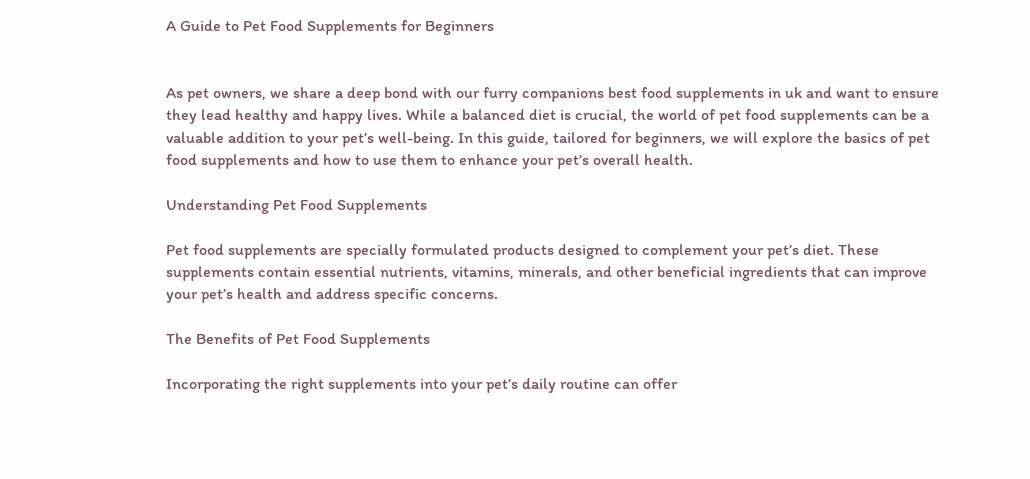A Guide to Pet Food Supplements for Beginners


As pet owners, we share a deep bond with our furry companions best food supplements in uk and want to ensure they lead healthy and happy lives. While a balanced diet is crucial, the world of pet food supplements can be a valuable addition to your pet’s well-being. In this guide, tailored for beginners, we will explore the basics of pet food supplements and how to use them to enhance your pet’s overall health.

Understanding Pet Food Supplements

Pet food supplements are specially formulated products designed to complement your pet’s diet. These supplements contain essential nutrients, vitamins, minerals, and other beneficial ingredients that can improve your pet’s health and address specific concerns.

The Benefits of Pet Food Supplements

Incorporating the right supplements into your pet’s daily routine can offer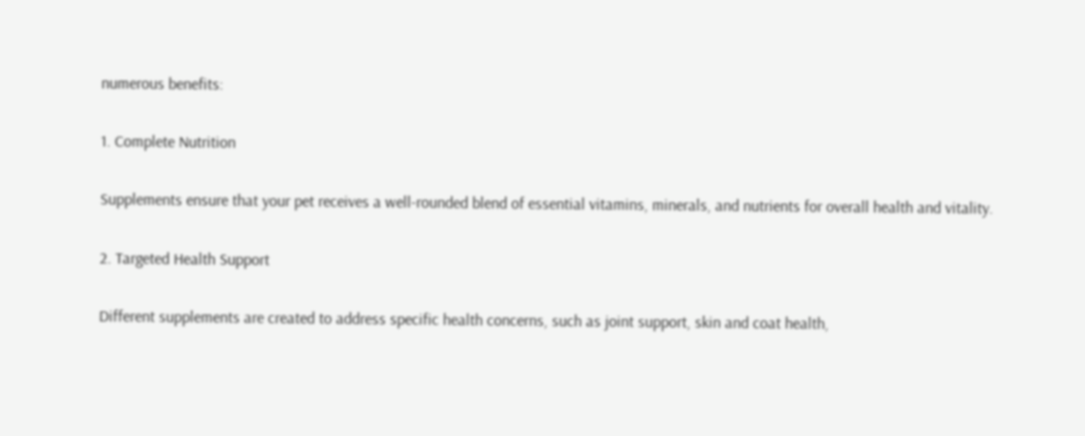numerous benefits:

1. Complete Nutrition

Supplements ensure that your pet receives a well-rounded blend of essential vitamins, minerals, and nutrients for overall health and vitality.

2. Targeted Health Support

Different supplements are created to address specific health concerns, such as joint support, skin and coat health,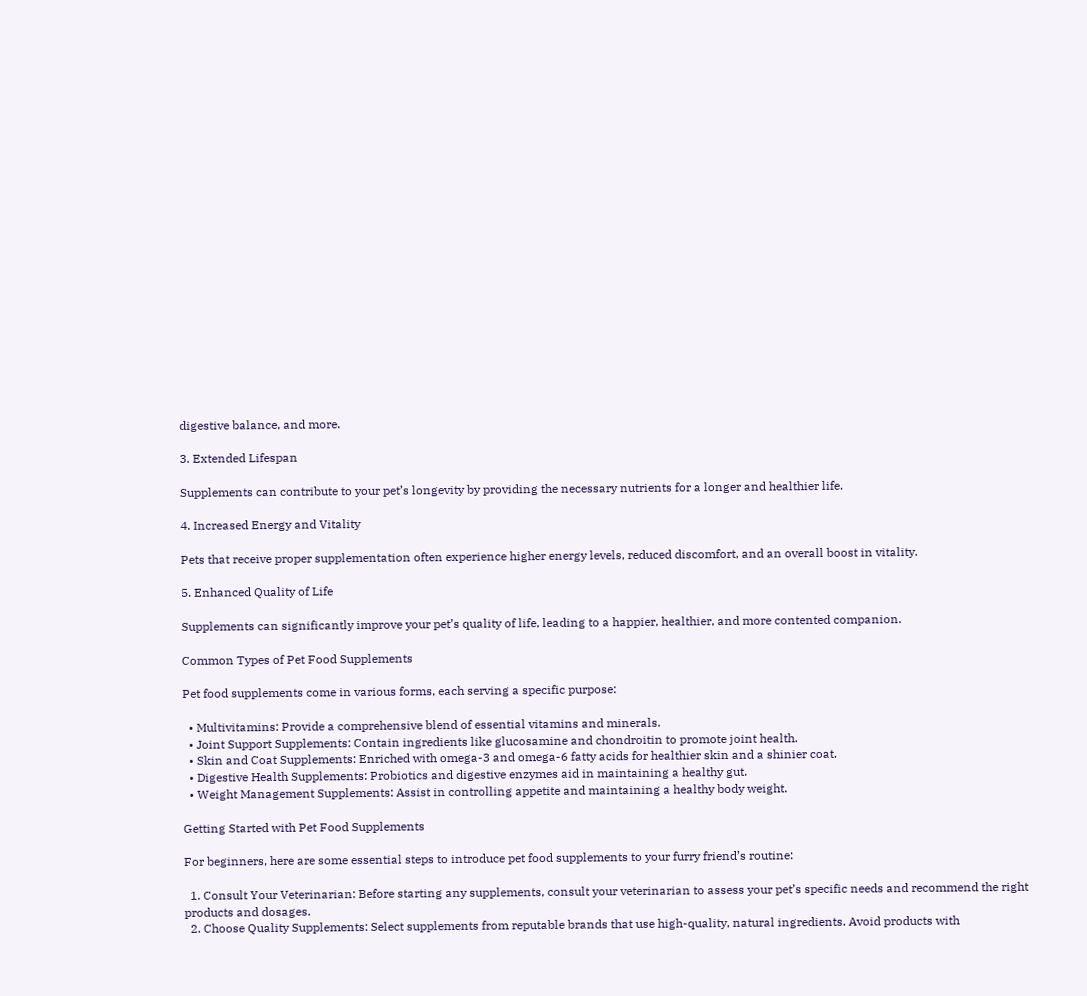digestive balance, and more.

3. Extended Lifespan

Supplements can contribute to your pet’s longevity by providing the necessary nutrients for a longer and healthier life.

4. Increased Energy and Vitality

Pets that receive proper supplementation often experience higher energy levels, reduced discomfort, and an overall boost in vitality.

5. Enhanced Quality of Life

Supplements can significantly improve your pet’s quality of life, leading to a happier, healthier, and more contented companion.

Common Types of Pet Food Supplements

Pet food supplements come in various forms, each serving a specific purpose:

  • Multivitamins: Provide a comprehensive blend of essential vitamins and minerals.
  • Joint Support Supplements: Contain ingredients like glucosamine and chondroitin to promote joint health.
  • Skin and Coat Supplements: Enriched with omega-3 and omega-6 fatty acids for healthier skin and a shinier coat.
  • Digestive Health Supplements: Probiotics and digestive enzymes aid in maintaining a healthy gut.
  • Weight Management Supplements: Assist in controlling appetite and maintaining a healthy body weight.

Getting Started with Pet Food Supplements

For beginners, here are some essential steps to introduce pet food supplements to your furry friend’s routine:

  1. Consult Your Veterinarian: Before starting any supplements, consult your veterinarian to assess your pet’s specific needs and recommend the right products and dosages.
  2. Choose Quality Supplements: Select supplements from reputable brands that use high-quality, natural ingredients. Avoid products with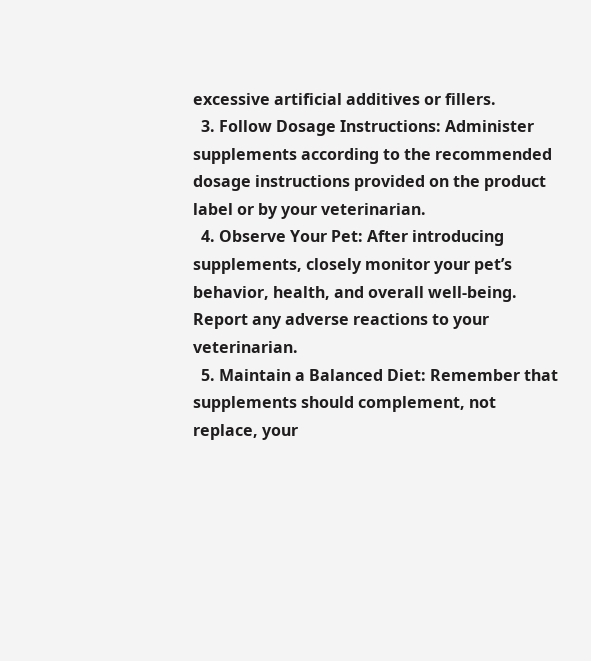excessive artificial additives or fillers.
  3. Follow Dosage Instructions: Administer supplements according to the recommended dosage instructions provided on the product label or by your veterinarian.
  4. Observe Your Pet: After introducing supplements, closely monitor your pet’s behavior, health, and overall well-being. Report any adverse reactions to your veterinarian.
  5. Maintain a Balanced Diet: Remember that supplements should complement, not replace, your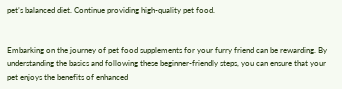pet’s balanced diet. Continue providing high-quality pet food.


Embarking on the journey of pet food supplements for your furry friend can be rewarding. By understanding the basics and following these beginner-friendly steps, you can ensure that your pet enjoys the benefits of enhanced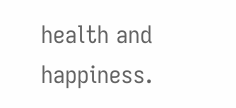health and happiness.